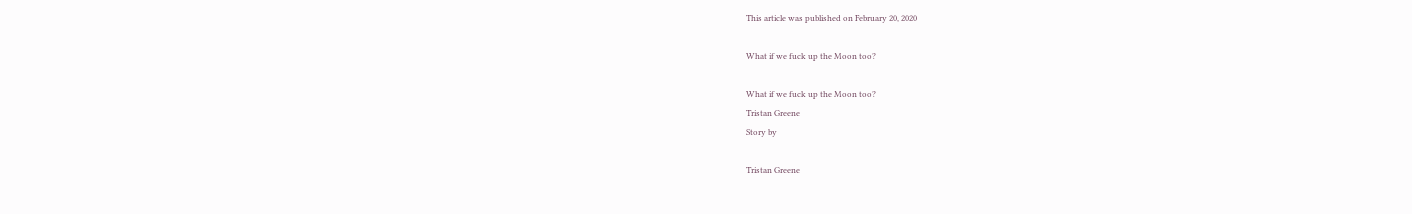This article was published on February 20, 2020

What if we fuck up the Moon too?

What if we fuck up the Moon too?
Tristan Greene
Story by

Tristan Greene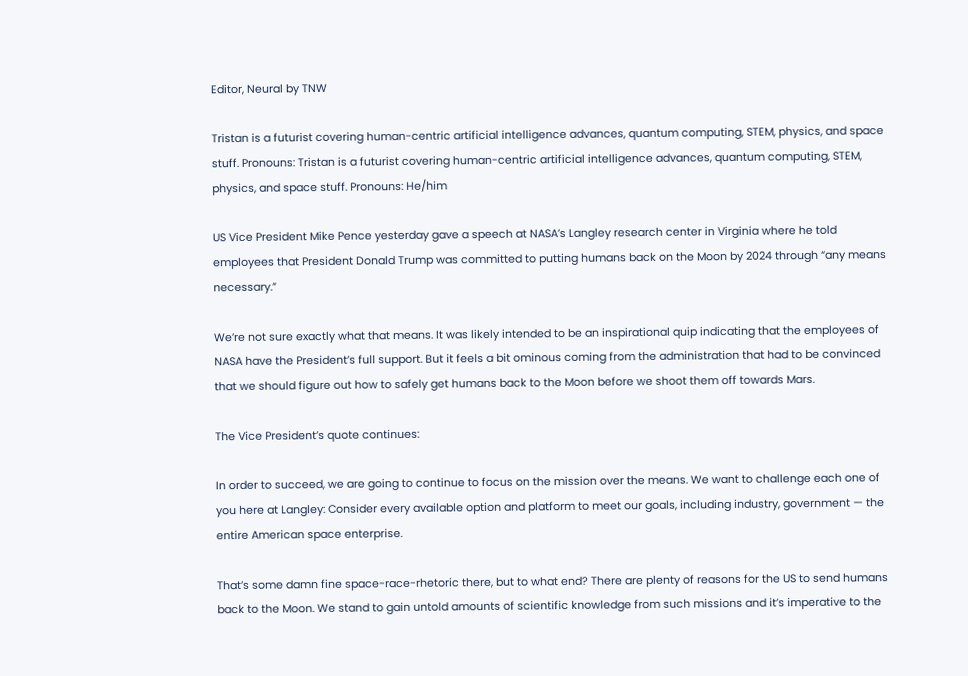Editor, Neural by TNW

Tristan is a futurist covering human-centric artificial intelligence advances, quantum computing, STEM, physics, and space stuff. Pronouns: Tristan is a futurist covering human-centric artificial intelligence advances, quantum computing, STEM, physics, and space stuff. Pronouns: He/him

US Vice President Mike Pence yesterday gave a speech at NASA’s Langley research center in Virginia where he told employees that President Donald Trump was committed to putting humans back on the Moon by 2024 through “any means necessary.”

We’re not sure exactly what that means. It was likely intended to be an inspirational quip indicating that the employees of NASA have the President’s full support. But it feels a bit ominous coming from the administration that had to be convinced that we should figure out how to safely get humans back to the Moon before we shoot them off towards Mars.

The Vice President’s quote continues:

In order to succeed, we are going to continue to focus on the mission over the means. We want to challenge each one of you here at Langley: Consider every available option and platform to meet our goals, including industry, government — the entire American space enterprise.

That’s some damn fine space-race-rhetoric there, but to what end? There are plenty of reasons for the US to send humans back to the Moon. We stand to gain untold amounts of scientific knowledge from such missions and it’s imperative to the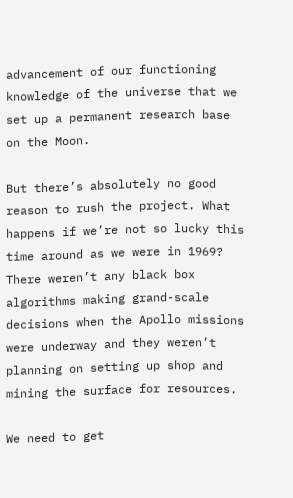advancement of our functioning knowledge of the universe that we set up a permanent research base on the Moon.

But there’s absolutely no good reason to rush the project. What happens if we’re not so lucky this time around as we were in 1969? There weren’t any black box algorithms making grand-scale decisions when the Apollo missions were underway and they weren’t planning on setting up shop and mining the surface for resources.

We need to get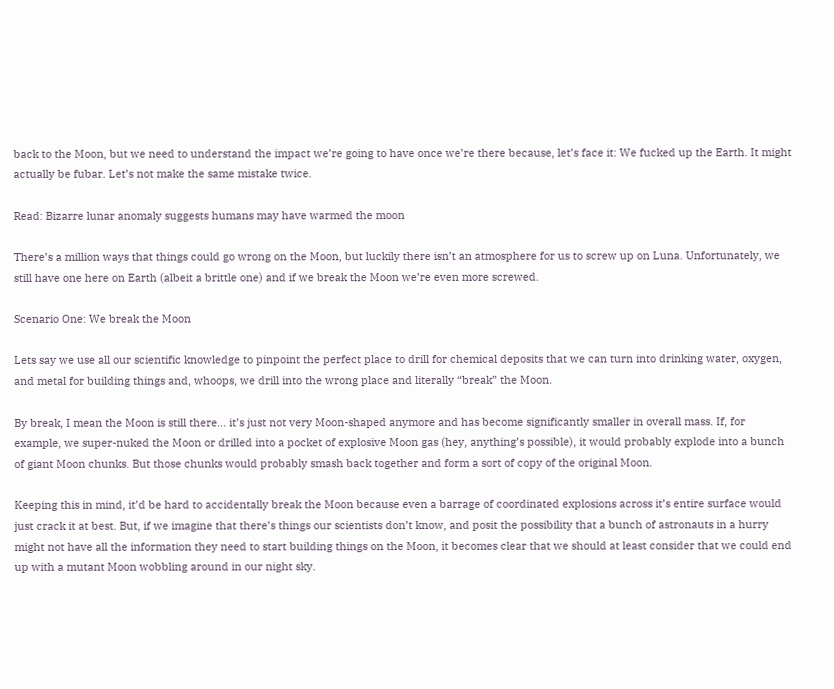back to the Moon, but we need to understand the impact we’re going to have once we’re there because, let’s face it: We fucked up the Earth. It might actually be fubar. Let’s not make the same mistake twice.

Read: Bizarre lunar anomaly suggests humans may have warmed the moon

There’s a million ways that things could go wrong on the Moon, but luckily there isn’t an atmosphere for us to screw up on Luna. Unfortunately, we still have one here on Earth (albeit a brittle one) and if we break the Moon we’re even more screwed.

Scenario One: We break the Moon

Lets say we use all our scientific knowledge to pinpoint the perfect place to drill for chemical deposits that we can turn into drinking water, oxygen, and metal for building things and, whoops, we drill into the wrong place and literally “break” the Moon.

By break, I mean the Moon is still there… it’s just not very Moon-shaped anymore and has become significantly smaller in overall mass. If, for example, we super-nuked the Moon or drilled into a pocket of explosive Moon gas (hey, anything’s possible), it would probably explode into a bunch of giant Moon chunks. But those chunks would probably smash back together and form a sort of copy of the original Moon.

Keeping this in mind, it’d be hard to accidentally break the Moon because even a barrage of coordinated explosions across it’s entire surface would just crack it at best. But, if we imagine that there’s things our scientists don’t know, and posit the possibility that a bunch of astronauts in a hurry might not have all the information they need to start building things on the Moon, it becomes clear that we should at least consider that we could end up with a mutant Moon wobbling around in our night sky.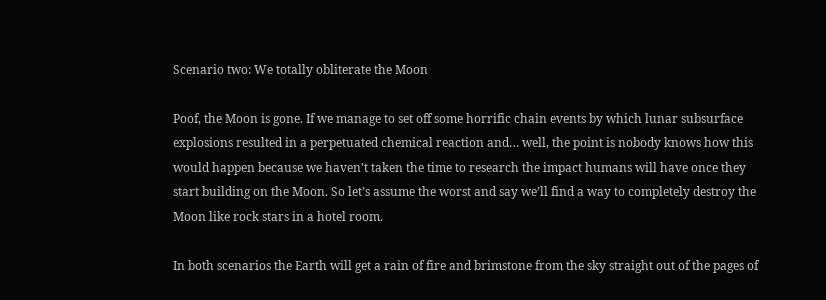Scenario two: We totally obliterate the Moon

Poof, the Moon is gone. If we manage to set off some horrific chain events by which lunar subsurface explosions resulted in a perpetuated chemical reaction and… well, the point is nobody knows how this would happen because we haven’t taken the time to research the impact humans will have once they start building on the Moon. So let’s assume the worst and say we’ll find a way to completely destroy the Moon like rock stars in a hotel room.

In both scenarios the Earth will get a rain of fire and brimstone from the sky straight out of the pages of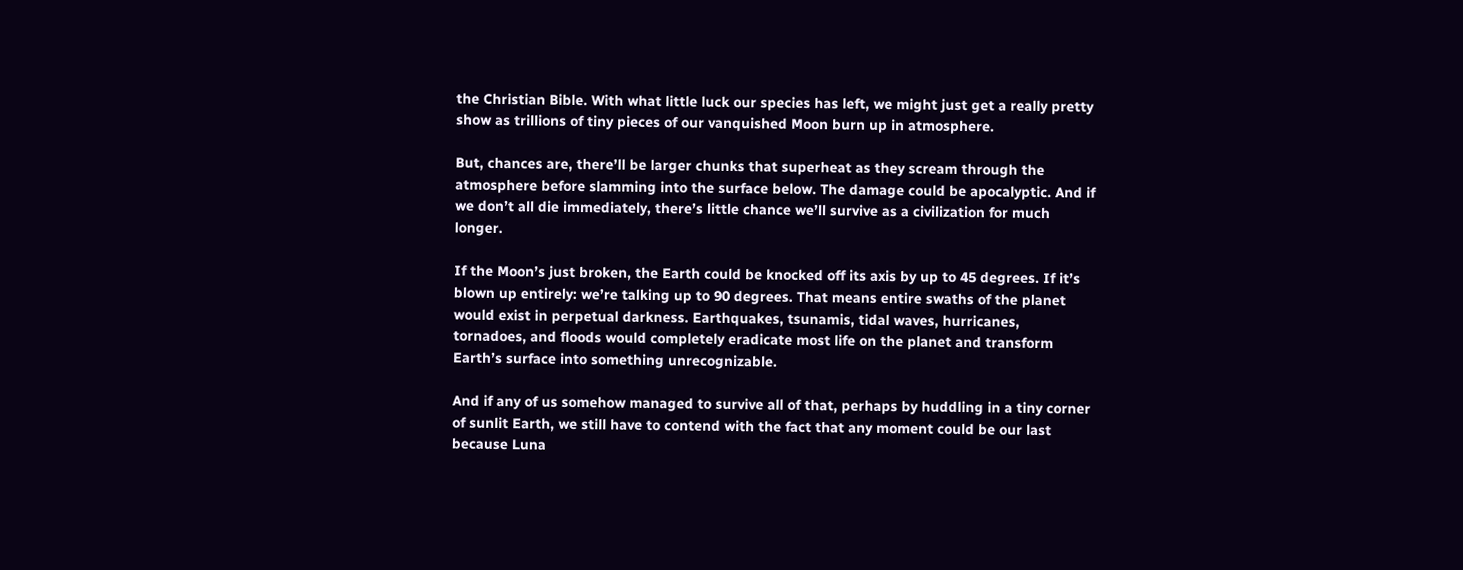the Christian Bible. With what little luck our species has left, we might just get a really pretty show as trillions of tiny pieces of our vanquished Moon burn up in atmosphere.

But, chances are, there’ll be larger chunks that superheat as they scream through the atmosphere before slamming into the surface below. The damage could be apocalyptic. And if we don’t all die immediately, there’s little chance we’ll survive as a civilization for much longer.

If the Moon’s just broken, the Earth could be knocked off its axis by up to 45 degrees. If it’s blown up entirely: we’re talking up to 90 degrees. That means entire swaths of the planet would exist in perpetual darkness. Earthquakes, tsunamis, tidal waves, hurricanes, tornadoes, and floods would completely eradicate most life on the planet and transform Earth’s surface into something unrecognizable.

And if any of us somehow managed to survive all of that, perhaps by huddling in a tiny corner of sunlit Earth, we still have to contend with the fact that any moment could be our last because Luna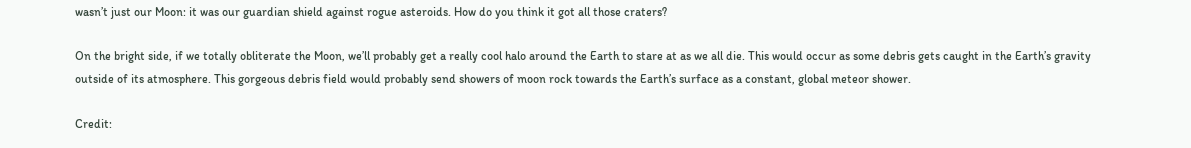wasn’t just our Moon: it was our guardian shield against rogue asteroids. How do you think it got all those craters?

On the bright side, if we totally obliterate the Moon, we’ll probably get a really cool halo around the Earth to stare at as we all die. This would occur as some debris gets caught in the Earth’s gravity outside of its atmosphere. This gorgeous debris field would probably send showers of moon rock towards the Earth’s surface as a constant, global meteor shower.

Credit: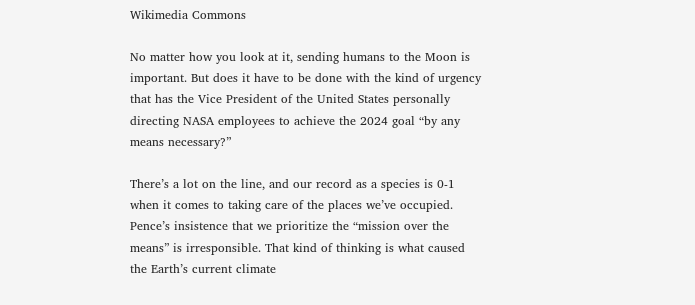Wikimedia Commons

No matter how you look at it, sending humans to the Moon is important. But does it have to be done with the kind of urgency that has the Vice President of the United States personally directing NASA employees to achieve the 2024 goal “by any means necessary?”

There’s a lot on the line, and our record as a species is 0-1 when it comes to taking care of the places we’ve occupied. Pence’s insistence that we prioritize the “mission over the means” is irresponsible. That kind of thinking is what caused the Earth’s current climate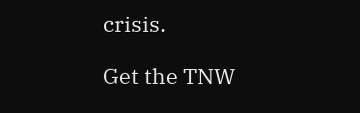crisis.

Get the TNW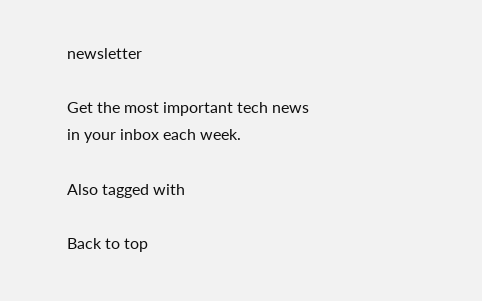newsletter

Get the most important tech news in your inbox each week.

Also tagged with

Back to top